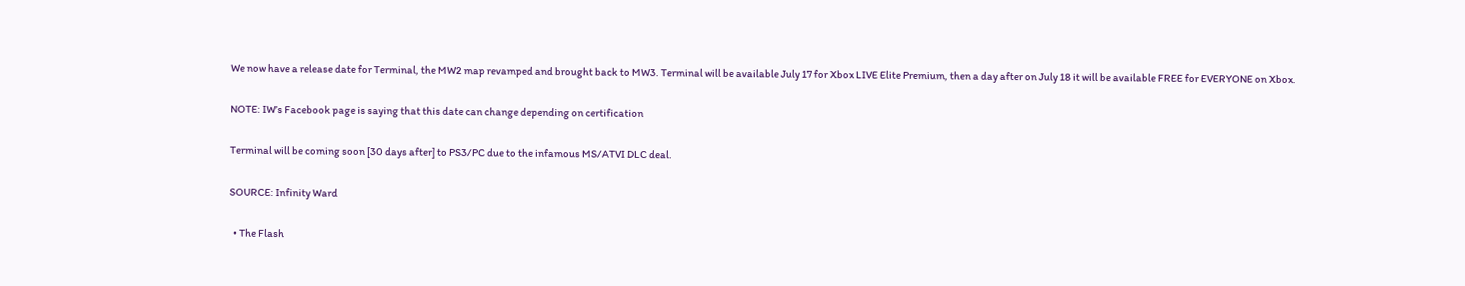We now have a release date for Terminal, the MW2 map revamped and brought back to MW3. Terminal will be available July 17 for Xbox LIVE Elite Premium, then a day after on July 18 it will be available FREE for EVERYONE on Xbox.

NOTE: IW’s Facebook page is saying that this date can change depending on certification

Terminal will be coming soon [30 days after] to PS3/PC due to the infamous MS/ATVI DLC deal.

SOURCE: Infinity Ward

  • The Flash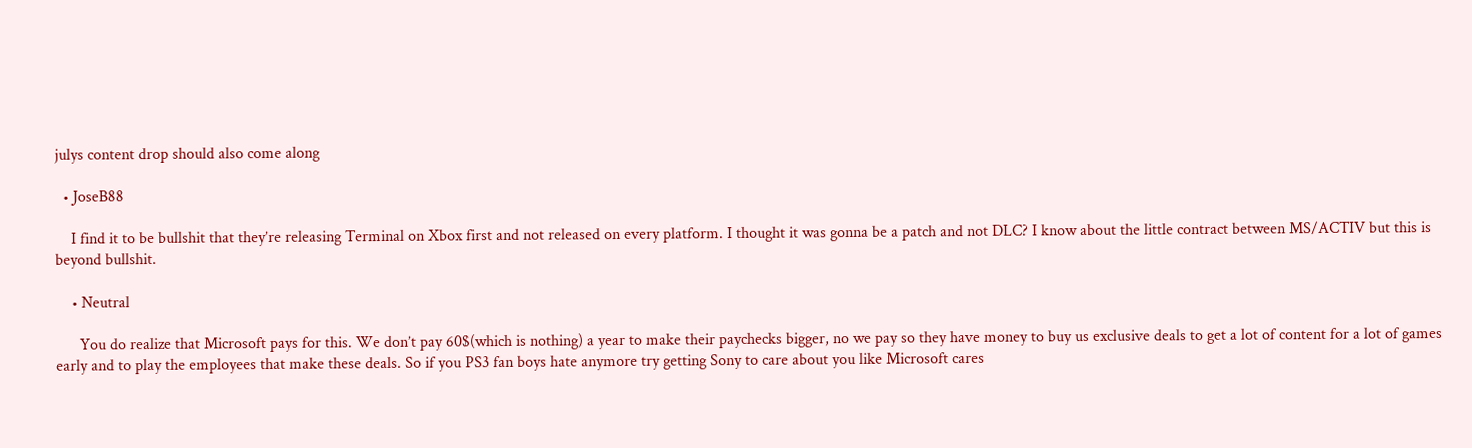julys content drop should also come along

  • JoseB88

    I find it to be bullshit that they’re releasing Terminal on Xbox first and not released on every platform. I thought it was gonna be a patch and not DLC? I know about the little contract between MS/ACTIV but this is beyond bullshit.

    • Neutral

      You do realize that Microsoft pays for this. We don’t pay 60$(which is nothing) a year to make their paychecks bigger, no we pay so they have money to buy us exclusive deals to get a lot of content for a lot of games early and to play the employees that make these deals. So if you PS3 fan boys hate anymore try getting Sony to care about you like Microsoft cares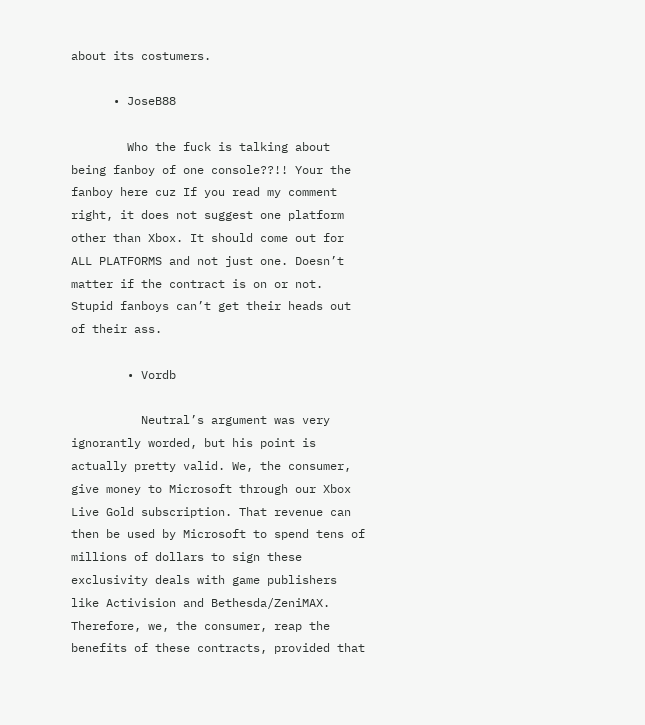about its costumers.

      • JoseB88

        Who the fuck is talking about being fanboy of one console??!! Your the fanboy here cuz If you read my comment right, it does not suggest one platform other than Xbox. It should come out for ALL PLATFORMS and not just one. Doesn’t matter if the contract is on or not. Stupid fanboys can’t get their heads out of their ass.

        • Vordb

          Neutral’s argument was very ignorantly worded, but his point is actually pretty valid. We, the consumer, give money to Microsoft through our Xbox Live Gold subscription. That revenue can then be used by Microsoft to spend tens of millions of dollars to sign these exclusivity deals with game publishers like Activision and Bethesda/ZeniMAX. Therefore, we, the consumer, reap the benefits of these contracts, provided that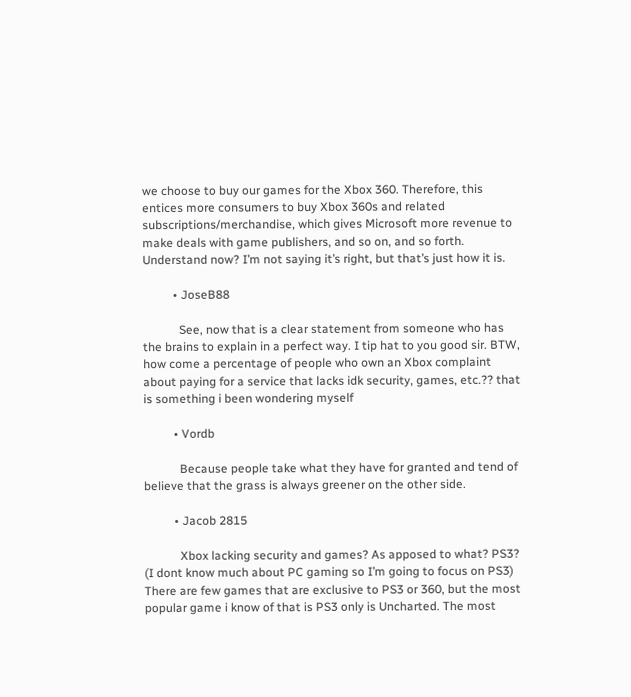we choose to buy our games for the Xbox 360. Therefore, this entices more consumers to buy Xbox 360s and related subscriptions/merchandise, which gives Microsoft more revenue to make deals with game publishers, and so on, and so forth. Understand now? I’m not saying it’s right, but that’s just how it is.

          • JoseB88

            See, now that is a clear statement from someone who has the brains to explain in a perfect way. I tip hat to you good sir. BTW, how come a percentage of people who own an Xbox complaint about paying for a service that lacks idk security, games, etc.?? that is something i been wondering myself

          • Vordb

            Because people take what they have for granted and tend of believe that the grass is always greener on the other side.

          • Jacob 2815

            Xbox lacking security and games? As apposed to what? PS3? (I dont know much about PC gaming so I’m going to focus on PS3) There are few games that are exclusive to PS3 or 360, but the most popular game i know of that is PS3 only is Uncharted. The most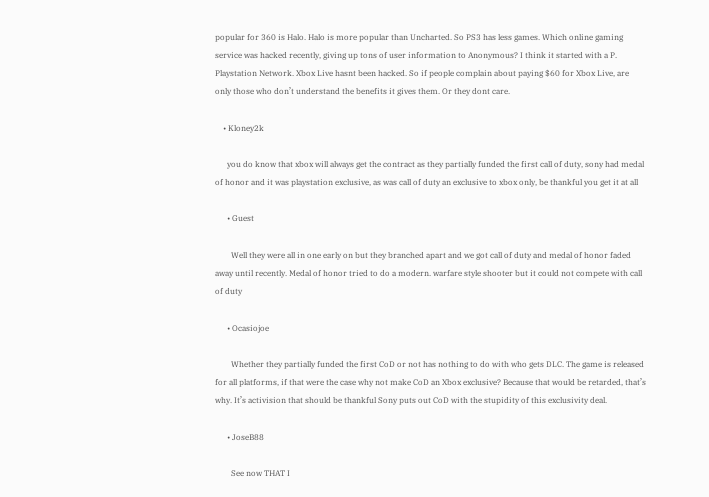popular for 360 is Halo. Halo is more popular than Uncharted. So PS3 has less games. Which online gaming service was hacked recently, giving up tons of user information to Anonymous? I think it started with a P. Playstation Network. Xbox Live hasnt been hacked. So if people complain about paying $60 for Xbox Live, are only those who don’t understand the benefits it gives them. Or they dont care.

    • Kloney2k

      you do know that xbox will always get the contract as they partially funded the first call of duty, sony had medal of honor and it was playstation exclusive, as was call of duty an exclusive to xbox only, be thankful you get it at all

      • Guest

        Well they were all in one early on but they branched apart and we got call of duty and medal of honor faded away until recently. Medal of honor tried to do a modern. warfare style shooter but it could not compete with call of duty

      • Ocasiojoe

        Whether they partially funded the first CoD or not has nothing to do with who gets DLC. The game is released for all platforms, if that were the case why not make CoD an Xbox exclusive? Because that would be retarded, that’s why. It’s activision that should be thankful Sony puts out CoD with the stupidity of this exclusivity deal.

      • JoseB88

        See now THAT I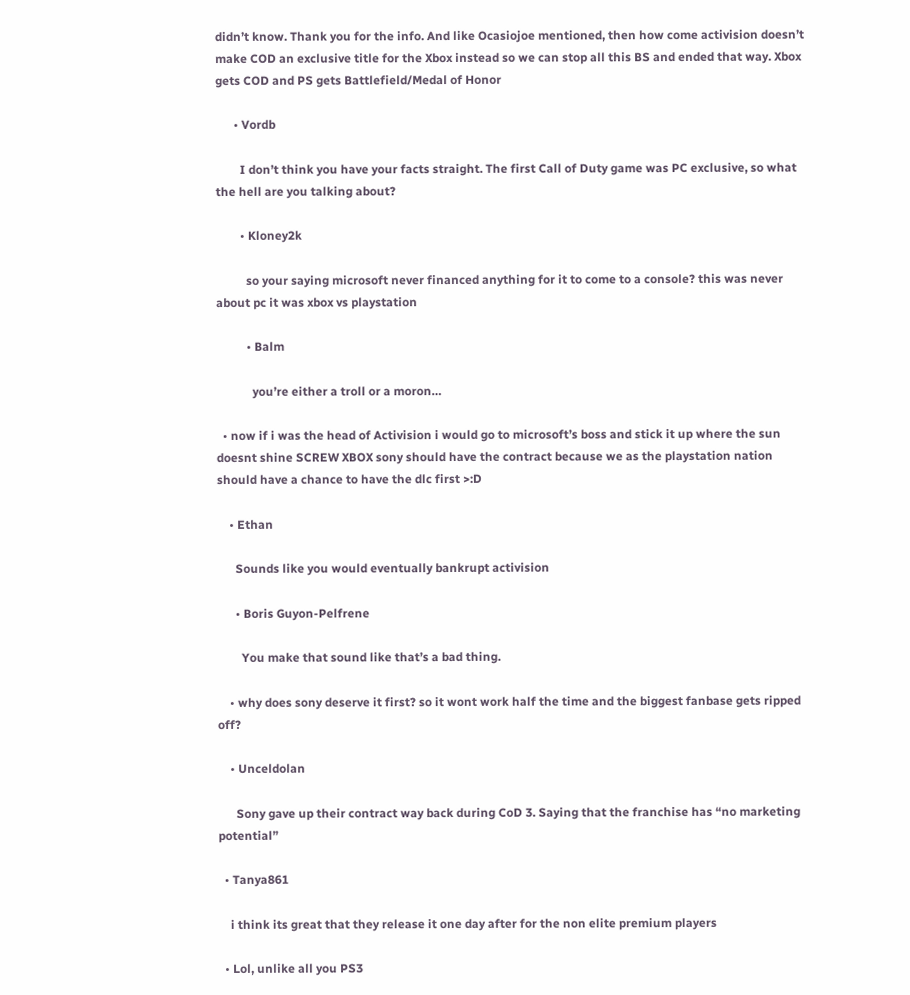didn’t know. Thank you for the info. And like Ocasiojoe mentioned, then how come activision doesn’t make COD an exclusive title for the Xbox instead so we can stop all this BS and ended that way. Xbox gets COD and PS gets Battlefield/Medal of Honor

      • Vordb

        I don’t think you have your facts straight. The first Call of Duty game was PC exclusive, so what the hell are you talking about?

        • Kloney2k

          so your saying microsoft never financed anything for it to come to a console? this was never about pc it was xbox vs playstation

          • Balm

            you’re either a troll or a moron…

  • now if i was the head of Activision i would go to microsoft’s boss and stick it up where the sun doesnt shine SCREW XBOX sony should have the contract because we as the playstation nation should have a chance to have the dlc first >:D

    • Ethan

      Sounds like you would eventually bankrupt activision

      • Boris Guyon-Pelfrene

        You make that sound like that’s a bad thing.

    • why does sony deserve it first? so it wont work half the time and the biggest fanbase gets ripped off?

    • Unceldolan

      Sony gave up their contract way back during CoD 3. Saying that the franchise has “no marketing potential”

  • Tanya861

    i think its great that they release it one day after for the non elite premium players

  • Lol, unlike all you PS3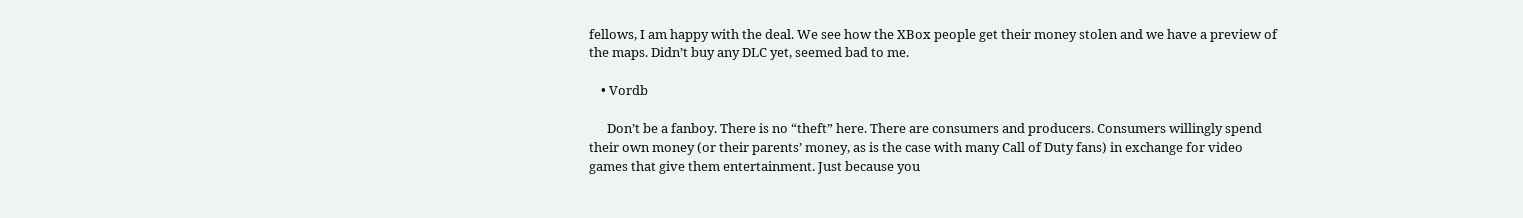fellows, I am happy with the deal. We see how the XBox people get their money stolen and we have a preview of the maps. Didn’t buy any DLC yet, seemed bad to me.

    • Vordb

      Don’t be a fanboy. There is no “theft” here. There are consumers and producers. Consumers willingly spend their own money (or their parents’ money, as is the case with many Call of Duty fans) in exchange for video games that give them entertainment. Just because you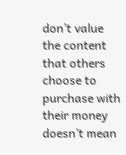don’t value the content that others choose to purchase with their money doesn’t mean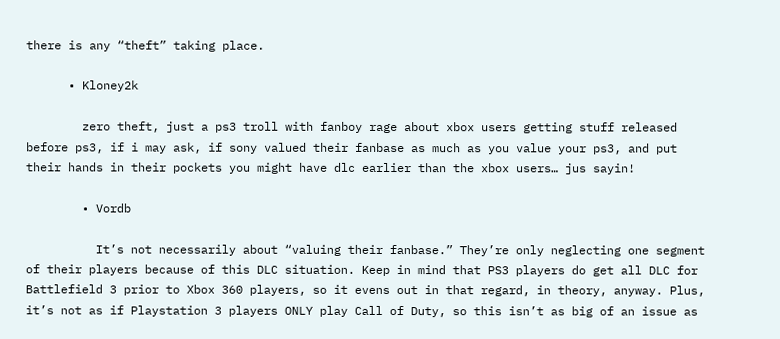there is any “theft” taking place.

      • Kloney2k

        zero theft, just a ps3 troll with fanboy rage about xbox users getting stuff released before ps3, if i may ask, if sony valued their fanbase as much as you value your ps3, and put their hands in their pockets you might have dlc earlier than the xbox users… jus sayin!

        • Vordb

          It’s not necessarily about “valuing their fanbase.” They’re only neglecting one segment of their players because of this DLC situation. Keep in mind that PS3 players do get all DLC for Battlefield 3 prior to Xbox 360 players, so it evens out in that regard, in theory, anyway. Plus, it’s not as if Playstation 3 players ONLY play Call of Duty, so this isn’t as big of an issue as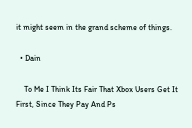it might seem in the grand scheme of things.

  • Dain

    To Me I Think Its Fair That Xbox Users Get It First, Since They Pay And Ps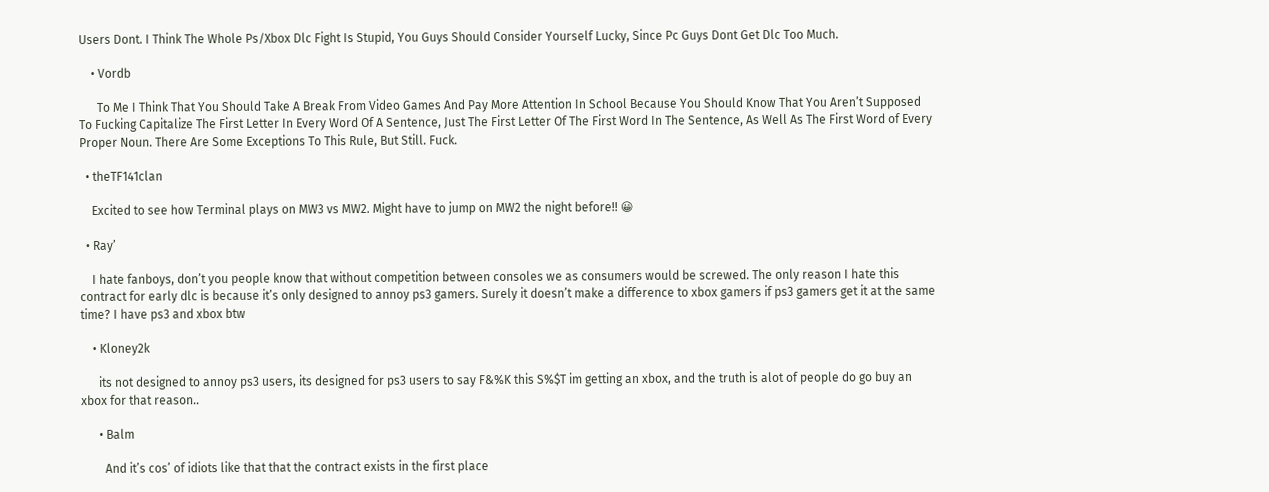Users Dont. I Think The Whole Ps/Xbox Dlc Fight Is Stupid, You Guys Should Consider Yourself Lucky, Since Pc Guys Dont Get Dlc Too Much.

    • Vordb

      To Me I Think That You Should Take A Break From Video Games And Pay More Attention In School Because You Should Know That You Aren’t Supposed To Fucking Capitalize The First Letter In Every Word Of A Sentence, Just The First Letter Of The First Word In The Sentence, As Well As The First Word of Every Proper Noun. There Are Some Exceptions To This Rule, But Still. Fuck.

  • theTF141clan

    Excited to see how Terminal plays on MW3 vs MW2. Might have to jump on MW2 the night before!! 😀

  • Ray’

    I hate fanboys, don’t you people know that without competition between consoles we as consumers would be screwed. The only reason I hate this contract for early dlc is because it’s only designed to annoy ps3 gamers. Surely it doesn’t make a difference to xbox gamers if ps3 gamers get it at the same time? I have ps3 and xbox btw

    • Kloney2k

      its not designed to annoy ps3 users, its designed for ps3 users to say F&%K this S%$T im getting an xbox, and the truth is alot of people do go buy an xbox for that reason..

      • Balm

        And it’s cos’ of idiots like that that the contract exists in the first place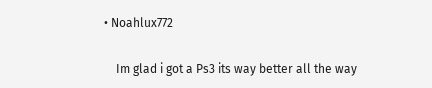• Noahlux772

    Im glad i got a Ps3 its way better all the way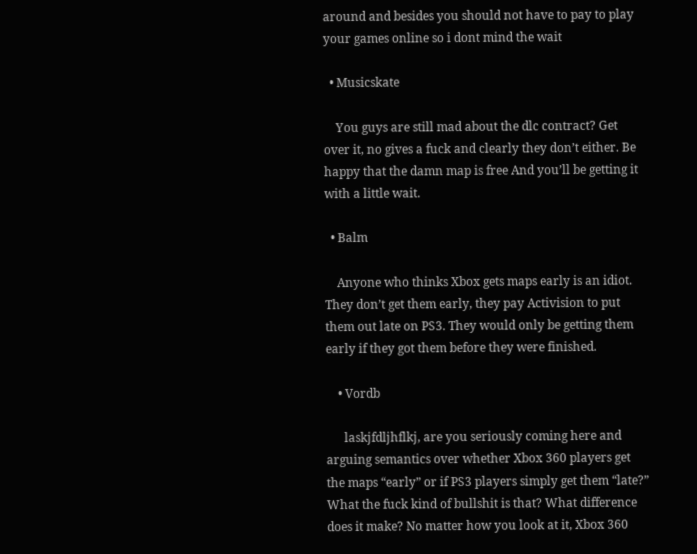around and besides you should not have to pay to play your games online so i dont mind the wait

  • Musicskate

    You guys are still mad about the dlc contract? Get over it, no gives a fuck and clearly they don’t either. Be happy that the damn map is free And you’ll be getting it with a little wait.

  • Balm

    Anyone who thinks Xbox gets maps early is an idiot. They don’t get them early, they pay Activision to put them out late on PS3. They would only be getting them early if they got them before they were finished.

    • Vordb

      laskjfdljhflkj, are you seriously coming here and arguing semantics over whether Xbox 360 players get the maps “early” or if PS3 players simply get them “late?” What the fuck kind of bullshit is that? What difference does it make? No matter how you look at it, Xbox 360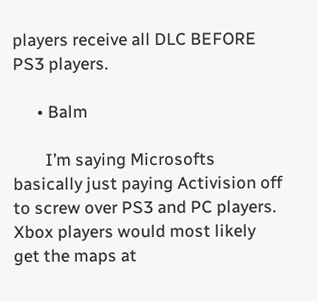players receive all DLC BEFORE PS3 players.

      • Balm

        I’m saying Microsofts basically just paying Activision off to screw over PS3 and PC players. Xbox players would most likely get the maps at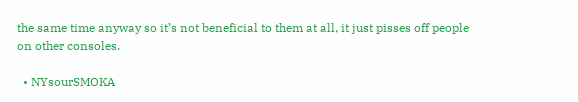the same time anyway so it’s not beneficial to them at all, it just pisses off people on other consoles.

  • NYsourSMOKA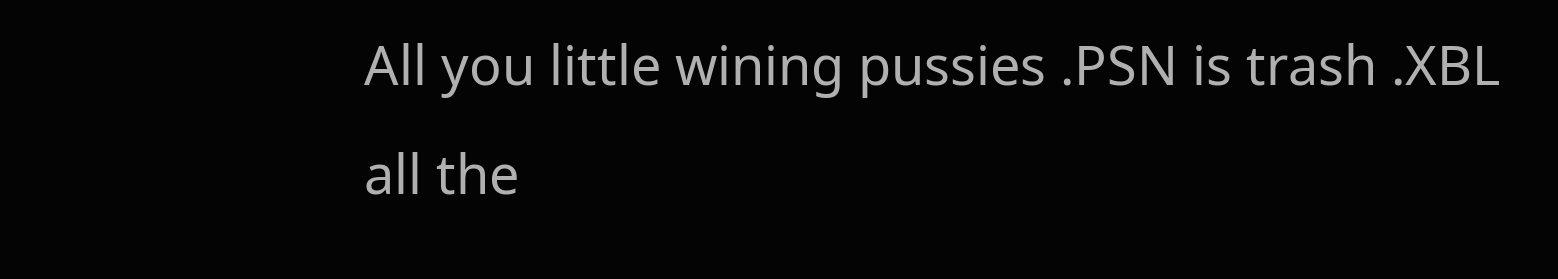All you little wining pussies .PSN is trash .XBL all the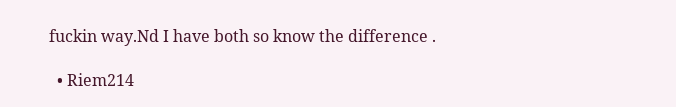fuckin way.Nd I have both so know the difference .

  • Riem214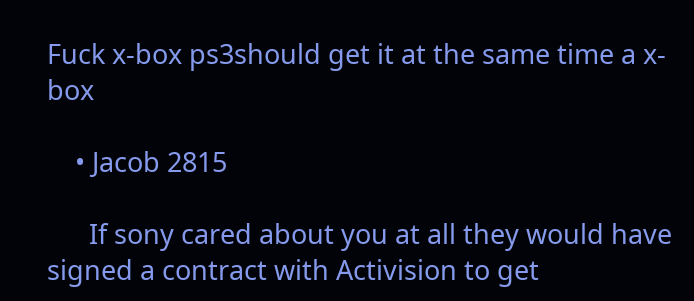Fuck x-box ps3should get it at the same time a x-box

    • Jacob 2815

      If sony cared about you at all they would have signed a contract with Activision to get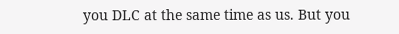you DLC at the same time as us. But you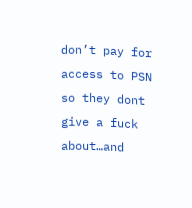don’t pay for access to PSN so they dont give a fuck about…and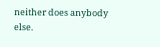neither does anybody else.